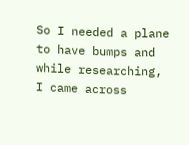So I needed a plane to have bumps and while researching, I came across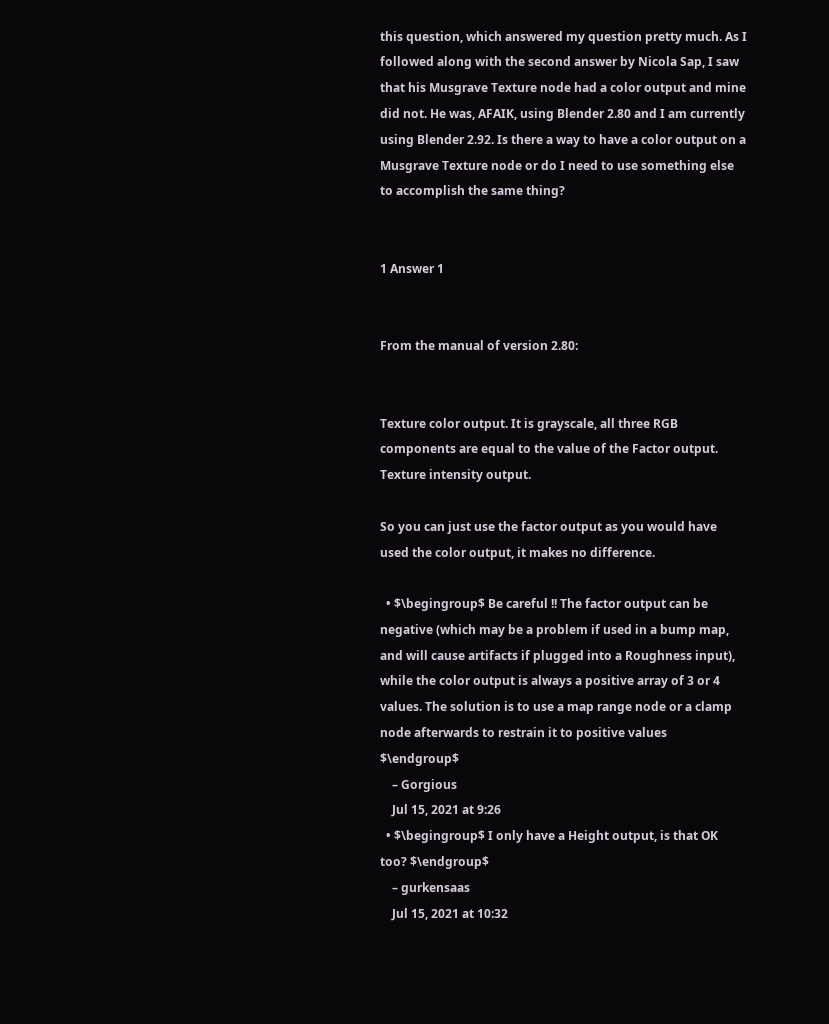this question, which answered my question pretty much. As I followed along with the second answer by Nicola Sap, I saw that his Musgrave Texture node had a color output and mine did not. He was, AFAIK, using Blender 2.80 and I am currently using Blender 2.92. Is there a way to have a color output on a Musgrave Texture node or do I need to use something else to accomplish the same thing?


1 Answer 1


From the manual of version 2.80:


Texture color output. It is grayscale, all three RGB components are equal to the value of the Factor output.
Texture intensity output.

So you can just use the factor output as you would have used the color output, it makes no difference.

  • $\begingroup$ Be careful !! The factor output can be negative (which may be a problem if used in a bump map, and will cause artifacts if plugged into a Roughness input), while the color output is always a positive array of 3 or 4 values. The solution is to use a map range node or a clamp node afterwards to restrain it to positive values $\endgroup$
    – Gorgious
    Jul 15, 2021 at 9:26
  • $\begingroup$ I only have a Height output, is that OK too? $\endgroup$
    – gurkensaas
    Jul 15, 2021 at 10:32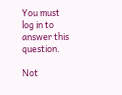You must log in to answer this question.

Not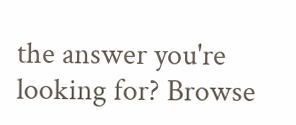the answer you're looking for? Browse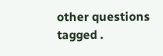other questions tagged .